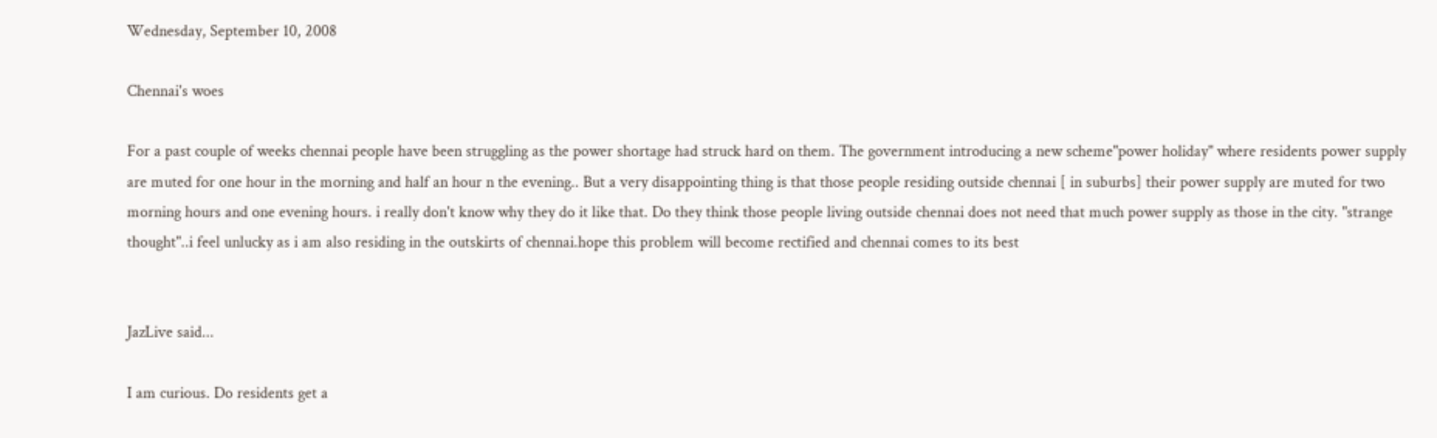Wednesday, September 10, 2008

Chennai's woes

For a past couple of weeks chennai people have been struggling as the power shortage had struck hard on them. The government introducing a new scheme"power holiday" where residents power supply are muted for one hour in the morning and half an hour n the evening.. But a very disappointing thing is that those people residing outside chennai [ in suburbs] their power supply are muted for two morning hours and one evening hours. i really don't know why they do it like that. Do they think those people living outside chennai does not need that much power supply as those in the city. "strange thought"..i feel unlucky as i am also residing in the outskirts of chennai.hope this problem will become rectified and chennai comes to its best


JazLive said...

I am curious. Do residents get a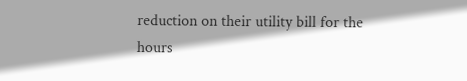reduction on their utility bill for the hours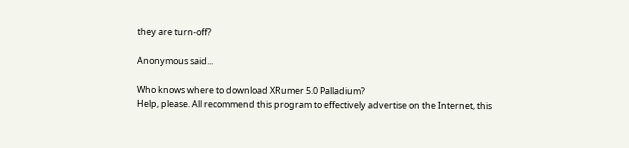they are turn-off?

Anonymous said...

Who knows where to download XRumer 5.0 Palladium?
Help, please. All recommend this program to effectively advertise on the Internet, this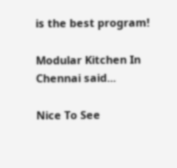is the best program!

Modular Kitchen In Chennai said...

Nice To See